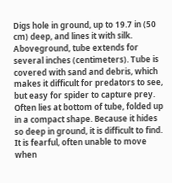Digs hole in ground, up to 19.7 in (50 cm) deep, and lines it with silk. Aboveground, tube extends for several inches (centimeters). Tube is covered with sand and debris, which makes it difficult for predators to see, but easy for spider to capture prey. Often lies at bottom of tube, folded up in a compact shape. Because it hides so deep in ground, it is difficult to find. It is fearful, often unable to move when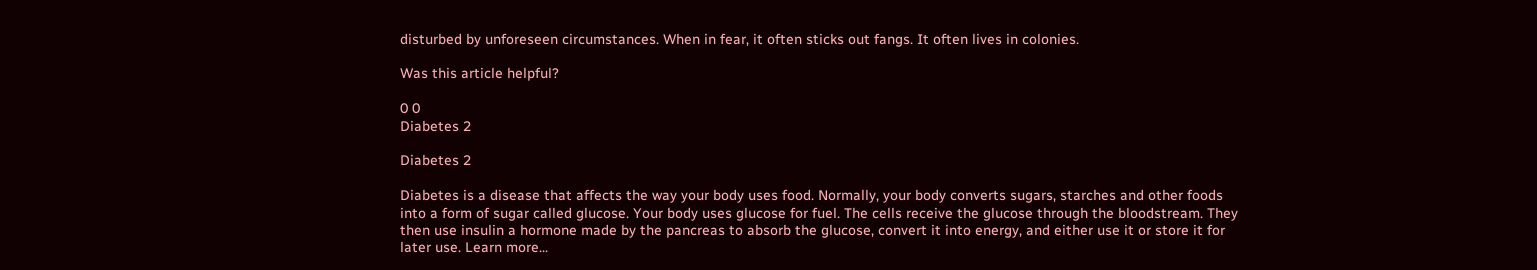disturbed by unforeseen circumstances. When in fear, it often sticks out fangs. It often lives in colonies.

Was this article helpful?

0 0
Diabetes 2

Diabetes 2

Diabetes is a disease that affects the way your body uses food. Normally, your body converts sugars, starches and other foods into a form of sugar called glucose. Your body uses glucose for fuel. The cells receive the glucose through the bloodstream. They then use insulin a hormone made by the pancreas to absorb the glucose, convert it into energy, and either use it or store it for later use. Learn more...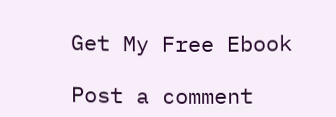Get My Free Ebook

Post a comment